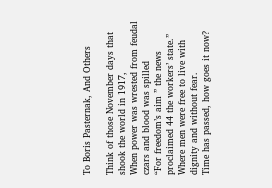To Boris Pasternak, And Others

Think of those November days that shook the world in 1917,
When power was wrested from feudal czars and blood was spilled
“For freedom’s aim ” the news proclaimed 44 the workers’ state.”
Where men were free to live with dignity and without fear.
Time has passed, how goes it now?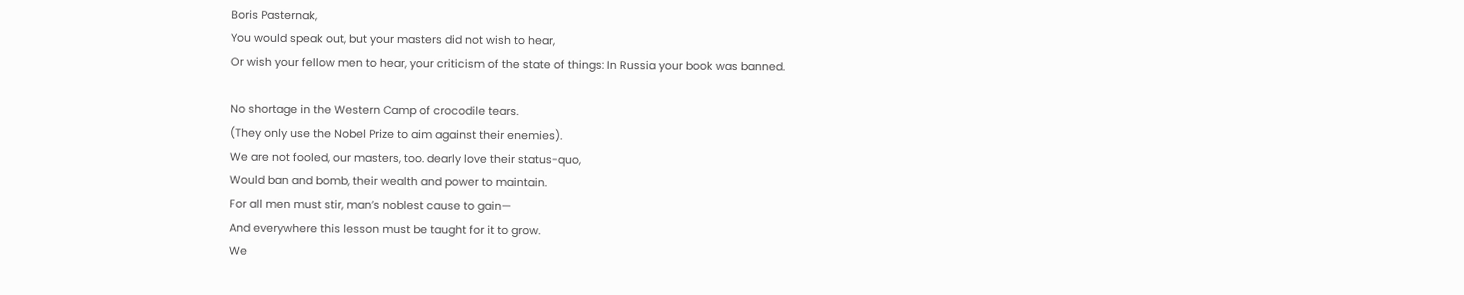Boris Pasternak,
You would speak out, but your masters did not wish to hear,
Or wish your fellow men to hear, your criticism of the state of things: In Russia your book was banned.

No shortage in the Western Camp of crocodile tears.
(They only use the Nobel Prize to aim against their enemies).
We are not fooled, our masters, too. dearly love their status-quo,
Would ban and bomb, their wealth and power to maintain.
For all men must stir, man’s noblest cause to gain—
And everywhere this lesson must be taught for it to grow.
We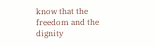know that the freedom and the dignity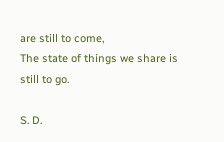are still to come,
The state of things we share is still to go.

S. D.